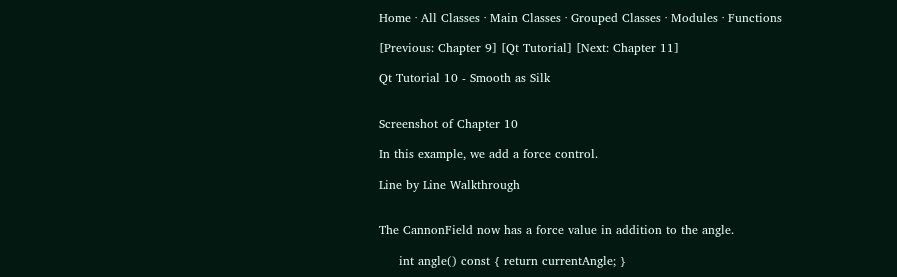Home · All Classes · Main Classes · Grouped Classes · Modules · Functions

[Previous: Chapter 9] [Qt Tutorial] [Next: Chapter 11]

Qt Tutorial 10 - Smooth as Silk


Screenshot of Chapter 10

In this example, we add a force control.

Line by Line Walkthrough


The CannonField now has a force value in addition to the angle.

     int angle() const { return currentAngle; }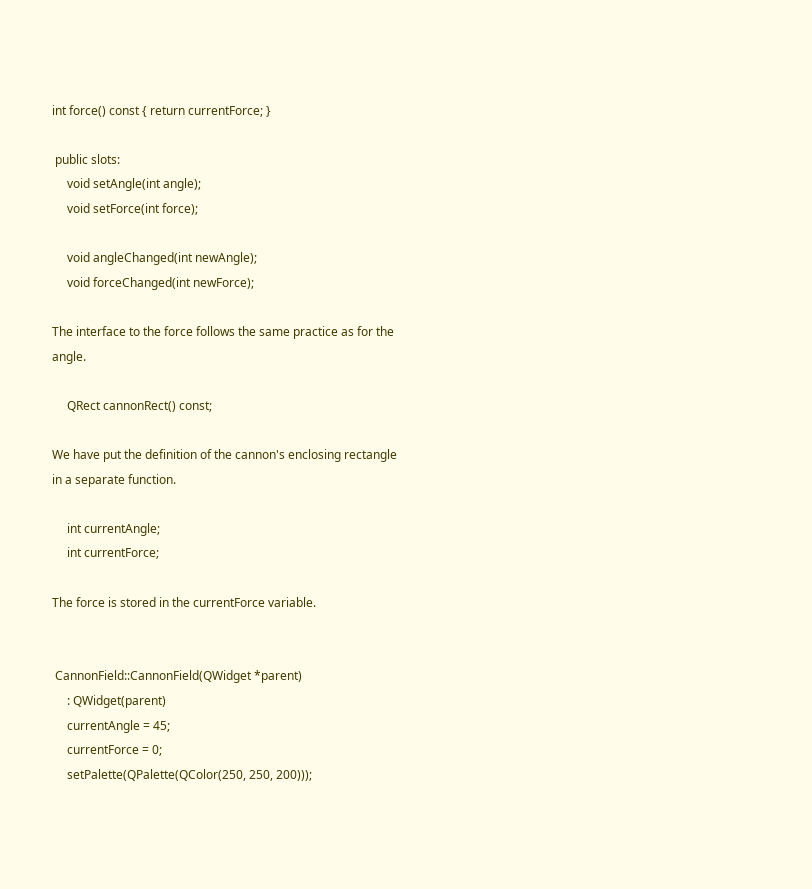int force() const { return currentForce; }

 public slots:
     void setAngle(int angle);
     void setForce(int force);

     void angleChanged(int newAngle);
     void forceChanged(int newForce);

The interface to the force follows the same practice as for the angle.

     QRect cannonRect() const;

We have put the definition of the cannon's enclosing rectangle in a separate function.

     int currentAngle;
     int currentForce;

The force is stored in the currentForce variable.


 CannonField::CannonField(QWidget *parent)
     : QWidget(parent)
     currentAngle = 45;
     currentForce = 0;
     setPalette(QPalette(QColor(250, 250, 200)));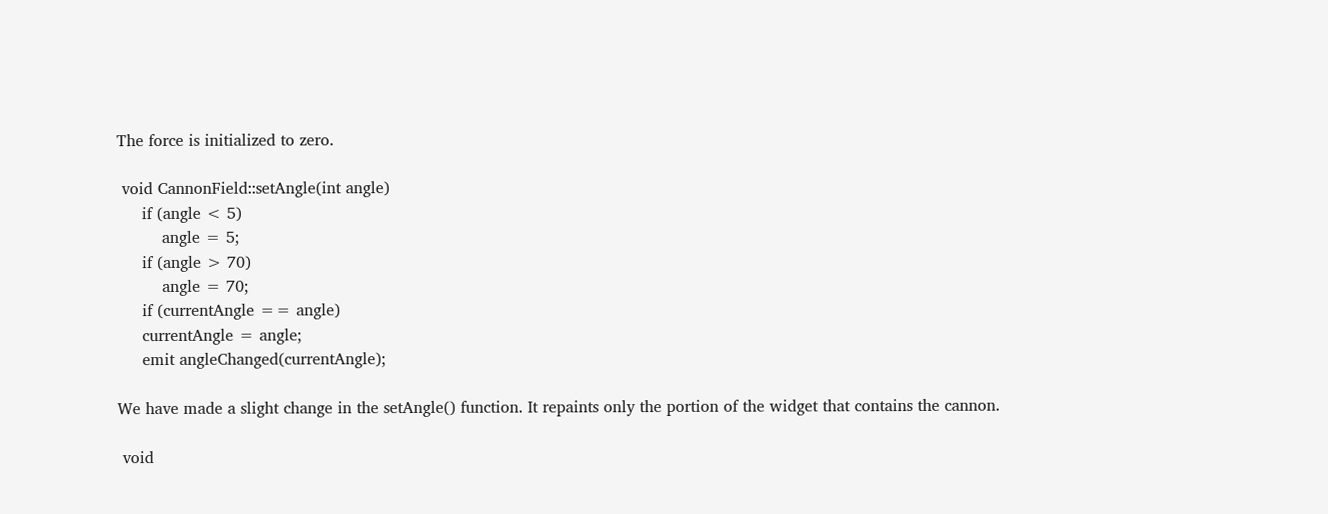The force is initialized to zero.

 void CannonField::setAngle(int angle)
     if (angle < 5)
         angle = 5;
     if (angle > 70)
         angle = 70;
     if (currentAngle == angle)
     currentAngle = angle;
     emit angleChanged(currentAngle);

We have made a slight change in the setAngle() function. It repaints only the portion of the widget that contains the cannon.

 void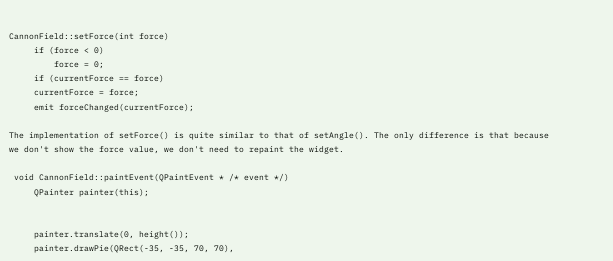CannonField::setForce(int force)
     if (force < 0)
         force = 0;
     if (currentForce == force)
     currentForce = force;
     emit forceChanged(currentForce);

The implementation of setForce() is quite similar to that of setAngle(). The only difference is that because we don't show the force value, we don't need to repaint the widget.

 void CannonField::paintEvent(QPaintEvent * /* event */)
     QPainter painter(this);


     painter.translate(0, height());
     painter.drawPie(QRect(-35, -35, 70, 70),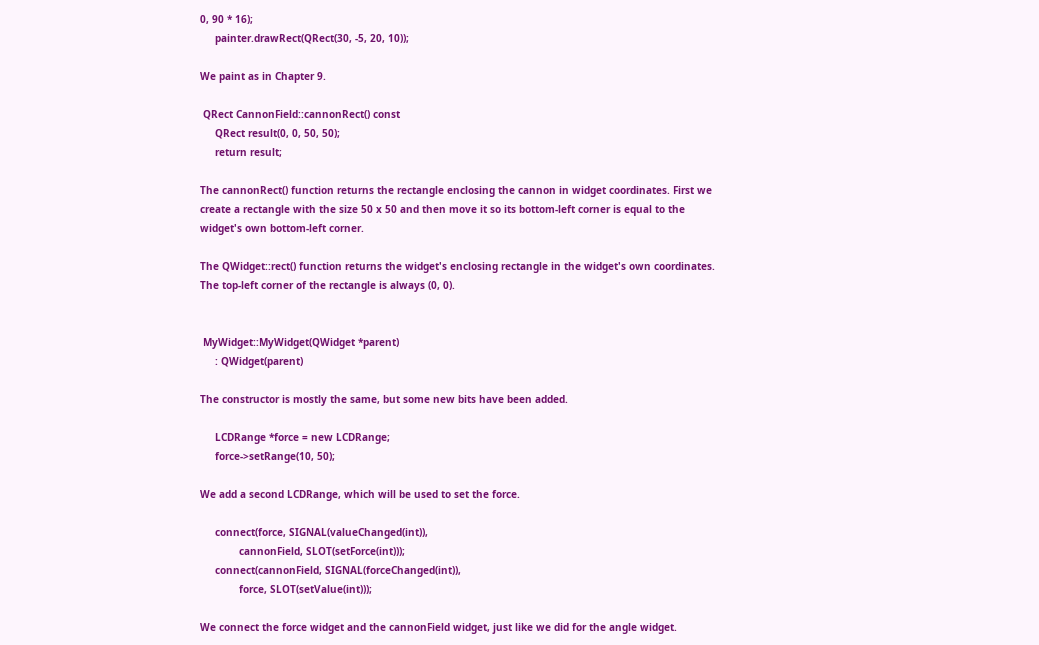0, 90 * 16);
     painter.drawRect(QRect(30, -5, 20, 10));

We paint as in Chapter 9.

 QRect CannonField::cannonRect() const
     QRect result(0, 0, 50, 50);
     return result;

The cannonRect() function returns the rectangle enclosing the cannon in widget coordinates. First we create a rectangle with the size 50 x 50 and then move it so its bottom-left corner is equal to the widget's own bottom-left corner.

The QWidget::rect() function returns the widget's enclosing rectangle in the widget's own coordinates. The top-left corner of the rectangle is always (0, 0).


 MyWidget::MyWidget(QWidget *parent)
     : QWidget(parent)

The constructor is mostly the same, but some new bits have been added.

     LCDRange *force = new LCDRange;
     force->setRange(10, 50);

We add a second LCDRange, which will be used to set the force.

     connect(force, SIGNAL(valueChanged(int)),
             cannonField, SLOT(setForce(int)));
     connect(cannonField, SIGNAL(forceChanged(int)),
             force, SLOT(setValue(int)));

We connect the force widget and the cannonField widget, just like we did for the angle widget.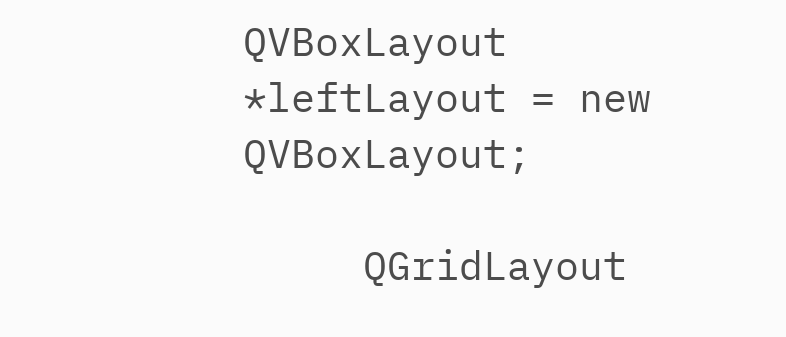QVBoxLayout *leftLayout = new QVBoxLayout;

     QGridLayout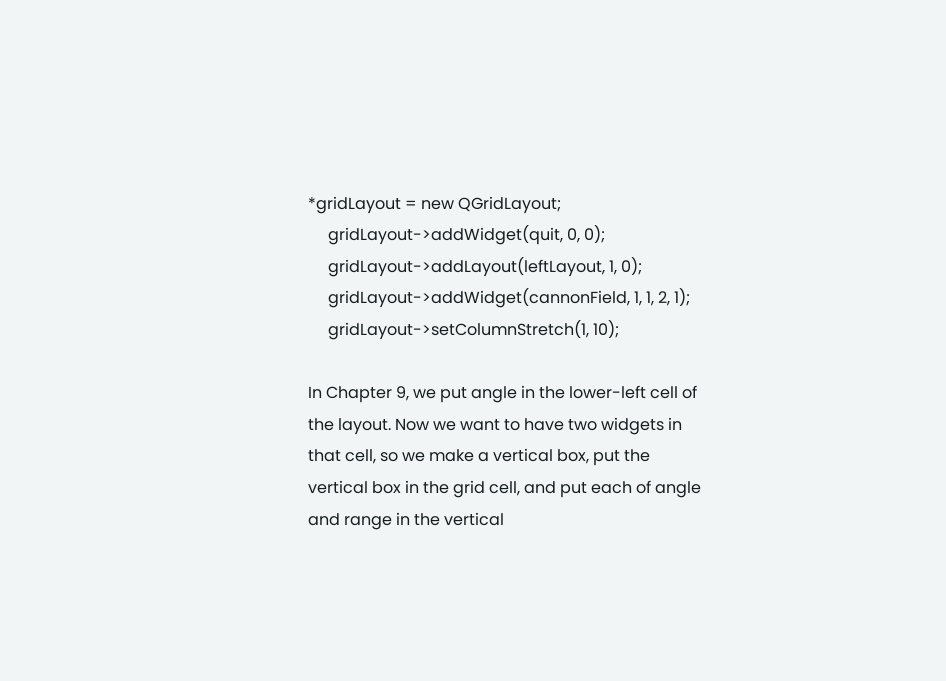*gridLayout = new QGridLayout;
     gridLayout->addWidget(quit, 0, 0);
     gridLayout->addLayout(leftLayout, 1, 0);
     gridLayout->addWidget(cannonField, 1, 1, 2, 1);
     gridLayout->setColumnStretch(1, 10);

In Chapter 9, we put angle in the lower-left cell of the layout. Now we want to have two widgets in that cell, so we make a vertical box, put the vertical box in the grid cell, and put each of angle and range in the vertical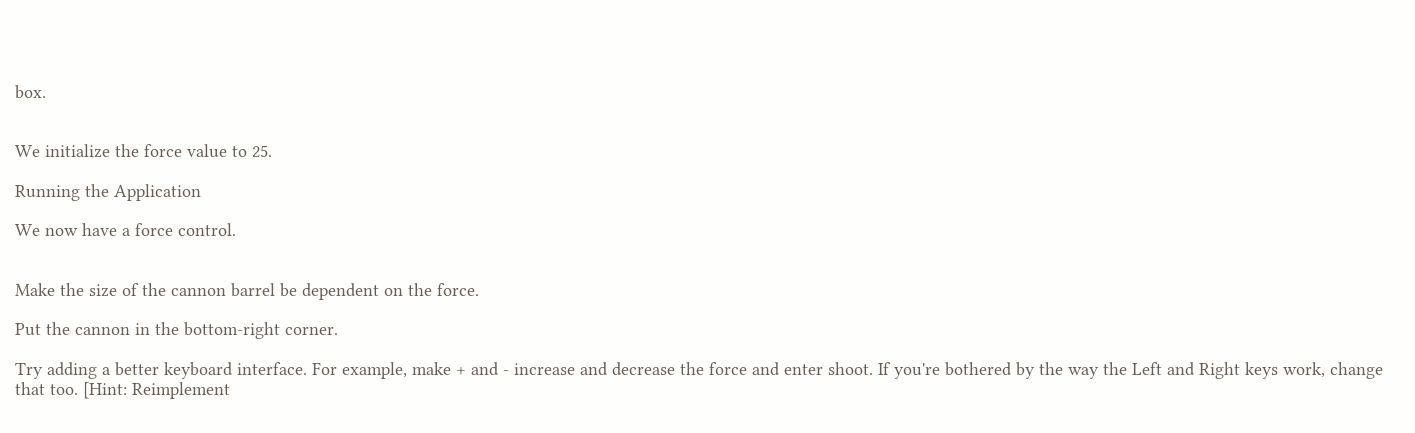box.


We initialize the force value to 25.

Running the Application

We now have a force control.


Make the size of the cannon barrel be dependent on the force.

Put the cannon in the bottom-right corner.

Try adding a better keyboard interface. For example, make + and - increase and decrease the force and enter shoot. If you're bothered by the way the Left and Right keys work, change that too. [Hint: Reimplement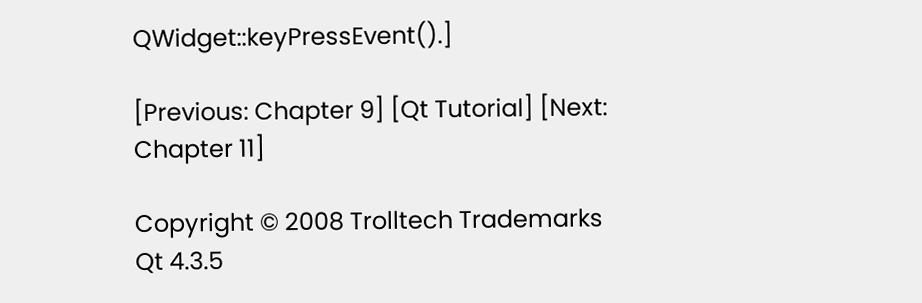QWidget::keyPressEvent().]

[Previous: Chapter 9] [Qt Tutorial] [Next: Chapter 11]

Copyright © 2008 Trolltech Trademarks
Qt 4.3.5